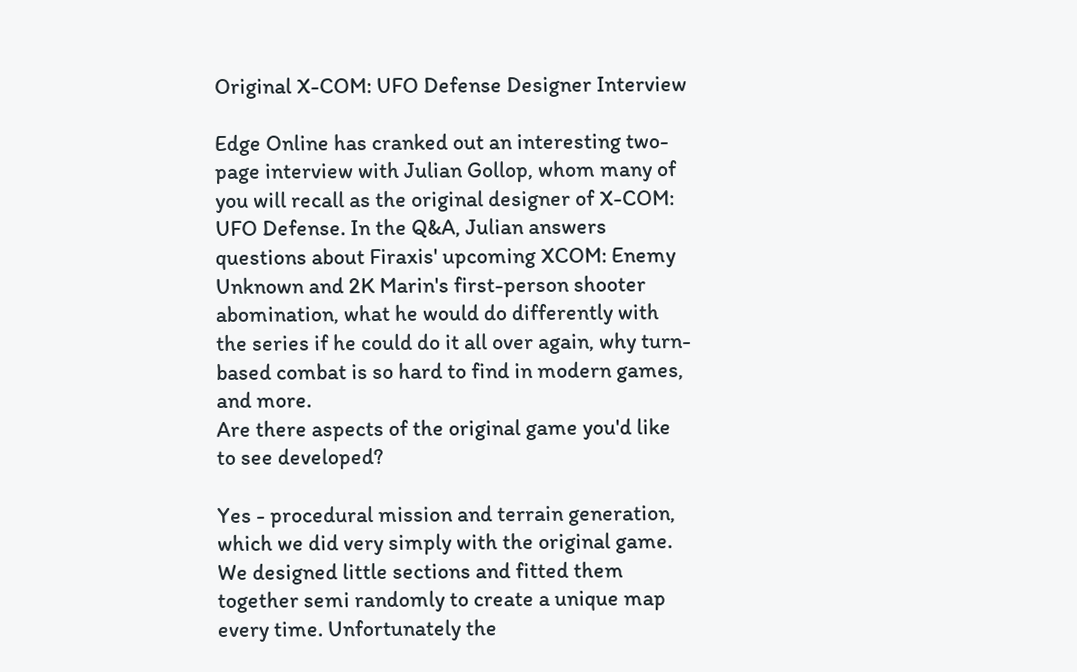Original X-COM: UFO Defense Designer Interview

Edge Online has cranked out an interesting two-page interview with Julian Gollop, whom many of you will recall as the original designer of X-COM: UFO Defense. In the Q&A, Julian answers questions about Firaxis' upcoming XCOM: Enemy Unknown and 2K Marin's first-person shooter abomination, what he would do differently with the series if he could do it all over again, why turn-based combat is so hard to find in modern games, and more.
Are there aspects of the original game you'd like to see developed?

Yes - procedural mission and terrain generation, which we did very simply with the original game. We designed little sections and fitted them together semi randomly to create a unique map every time. Unfortunately the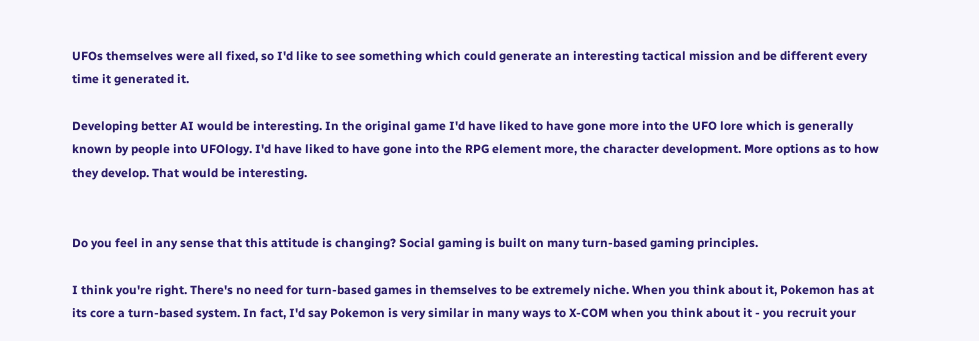UFOs themselves were all fixed, so I'd like to see something which could generate an interesting tactical mission and be different every time it generated it.

Developing better AI would be interesting. In the original game I'd have liked to have gone more into the UFO lore which is generally known by people into UFOlogy. I'd have liked to have gone into the RPG element more, the character development. More options as to how they develop. That would be interesting.


Do you feel in any sense that this attitude is changing? Social gaming is built on many turn-based gaming principles.

I think you're right. There's no need for turn-based games in themselves to be extremely niche. When you think about it, Pokemon has at its core a turn-based system. In fact, I'd say Pokemon is very similar in many ways to X-COM when you think about it - you recruit your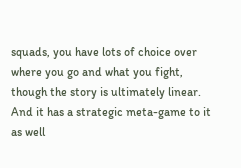squads, you have lots of choice over where you go and what you fight, though the story is ultimately linear. And it has a strategic meta-game to it as well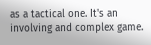as a tactical one. It's an involving and complex game.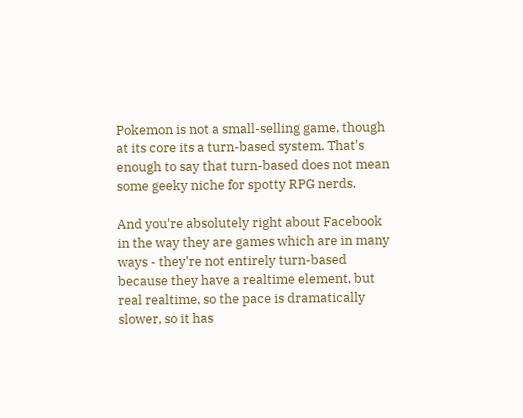Pokemon is not a small-selling game, though at its core its a turn-based system. That's enough to say that turn-based does not mean some geeky niche for spotty RPG nerds.

And you're absolutely right about Facebook in the way they are games which are in many ways - they're not entirely turn-based because they have a realtime element, but real realtime, so the pace is dramatically slower, so it has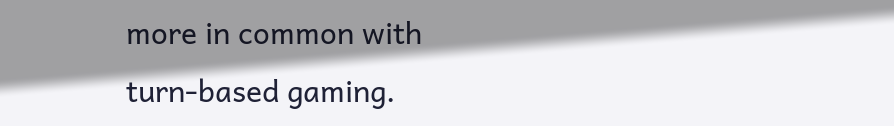more in common with turn-based gaming.